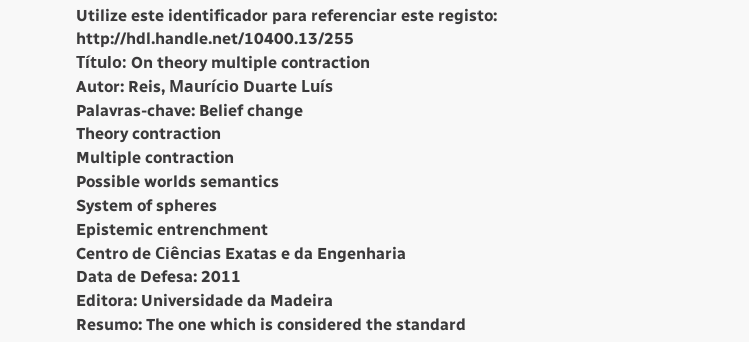Utilize este identificador para referenciar este registo: http://hdl.handle.net/10400.13/255
Título: On theory multiple contraction
Autor: Reis, Maurício Duarte Luís
Palavras-chave: Belief change
Theory contraction
Multiple contraction
Possible worlds semantics
System of spheres
Epistemic entrenchment
Centro de Ciências Exatas e da Engenharia
Data de Defesa: 2011
Editora: Universidade da Madeira
Resumo: The one which is considered the standard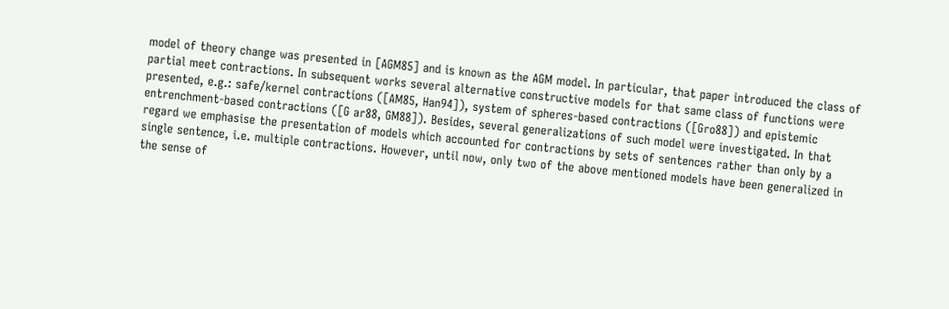model of theory change was presented in [AGM85] and is known as the AGM model. In particular, that paper introduced the class of partial meet contractions. In subsequent works several alternative constructive models for that same class of functions were presented, e.g.: safe/kernel contractions ([AM85, Han94]), system of spheres-based contractions ([Gro88]) and epistemic entrenchment-based contractions ([G ar88, GM88]). Besides, several generalizations of such model were investigated. In that regard we emphasise the presentation of models which accounted for contractions by sets of sentences rather than only by a single sentence, i.e. multiple contractions. However, until now, only two of the above mentioned models have been generalized in the sense of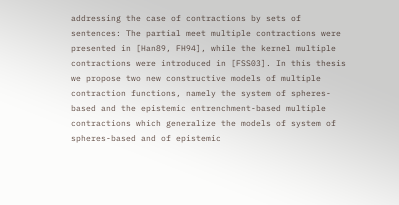addressing the case of contractions by sets of sentences: The partial meet multiple contractions were presented in [Han89, FH94], while the kernel multiple contractions were introduced in [FSS03]. In this thesis we propose two new constructive models of multiple contraction functions, namely the system of spheres-based and the epistemic entrenchment-based multiple contractions which generalize the models of system of spheres-based and of epistemic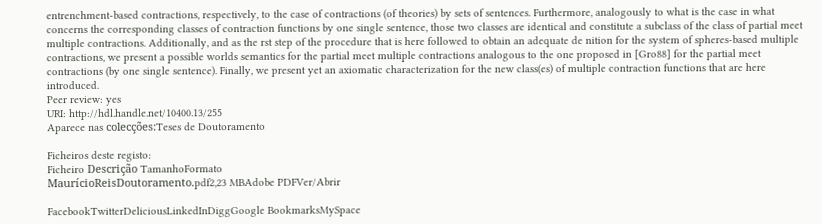entrenchment-based contractions, respectively, to the case of contractions (of theories) by sets of sentences. Furthermore, analogously to what is the case in what concerns the corresponding classes of contraction functions by one single sentence, those two classes are identical and constitute a subclass of the class of partial meet multiple contractions. Additionally, and as the rst step of the procedure that is here followed to obtain an adequate de nition for the system of spheres-based multiple contractions, we present a possible worlds semantics for the partial meet multiple contractions analogous to the one proposed in [Gro88] for the partial meet contractions (by one single sentence). Finally, we present yet an axiomatic characterization for the new class(es) of multiple contraction functions that are here introduced.
Peer review: yes
URI: http://hdl.handle.net/10400.13/255
Aparece nas colecções:Teses de Doutoramento

Ficheiros deste registo:
Ficheiro Descrição TamanhoFormato
MaurícioReisDoutoramento.pdf2,23 MBAdobe PDFVer/Abrir

FacebookTwitterDeliciousLinkedInDiggGoogle BookmarksMySpace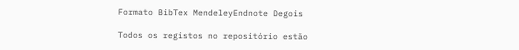Formato BibTex MendeleyEndnote Degois

Todos os registos no repositório estão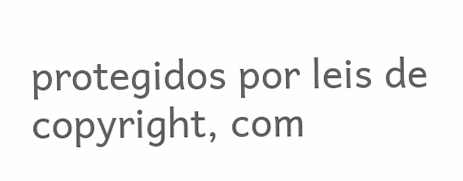protegidos por leis de copyright, com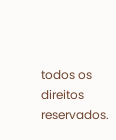todos os direitos reservados.